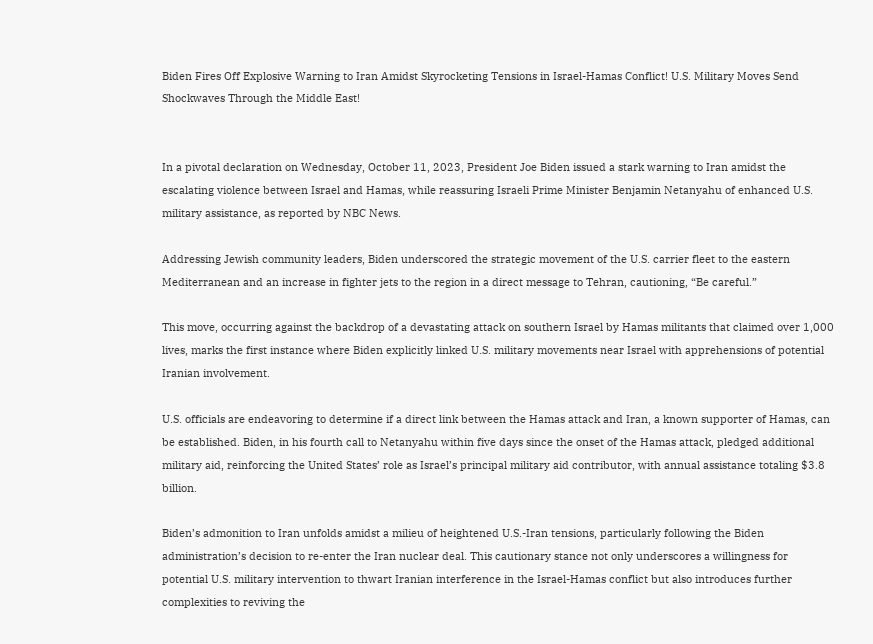Biden Fires Off Explosive Warning to Iran Amidst Skyrocketing Tensions in Israel-Hamas Conflict! U.S. Military Moves Send Shockwaves Through the Middle East!


In a pivotal declaration on Wednesday, October 11, 2023, President Joe Biden issued a stark warning to Iran amidst the escalating violence between Israel and Hamas, while reassuring Israeli Prime Minister Benjamin Netanyahu of enhanced U.S. military assistance, as reported by NBC News.

Addressing Jewish community leaders, Biden underscored the strategic movement of the U.S. carrier fleet to the eastern Mediterranean and an increase in fighter jets to the region in a direct message to Tehran, cautioning, “Be careful.”

This move, occurring against the backdrop of a devastating attack on southern Israel by Hamas militants that claimed over 1,000 lives, marks the first instance where Biden explicitly linked U.S. military movements near Israel with apprehensions of potential Iranian involvement.

U.S. officials are endeavoring to determine if a direct link between the Hamas attack and Iran, a known supporter of Hamas, can be established. Biden, in his fourth call to Netanyahu within five days since the onset of the Hamas attack, pledged additional military aid, reinforcing the United States’ role as Israel’s principal military aid contributor, with annual assistance totaling $3.8 billion.

Biden’s admonition to Iran unfolds amidst a milieu of heightened U.S.-Iran tensions, particularly following the Biden administration’s decision to re-enter the Iran nuclear deal. This cautionary stance not only underscores a willingness for potential U.S. military intervention to thwart Iranian interference in the Israel-Hamas conflict but also introduces further complexities to reviving the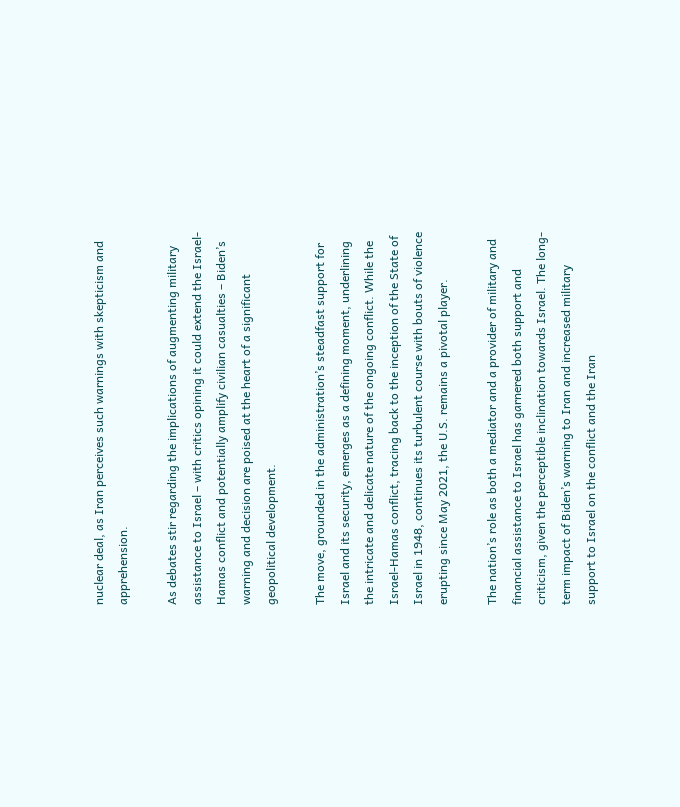nuclear deal, as Iran perceives such warnings with skepticism and apprehension.

As debates stir regarding the implications of augmenting military assistance to Israel – with critics opining it could extend the Israel-Hamas conflict and potentially amplify civilian casualties – Biden’s warning and decision are poised at the heart of a significant geopolitical development.

The move, grounded in the administration’s steadfast support for Israel and its security, emerges as a defining moment, underlining the intricate and delicate nature of the ongoing conflict. While the Israel-Hamas conflict, tracing back to the inception of the State of Israel in 1948, continues its turbulent course with bouts of violence erupting since May 2021, the U.S. remains a pivotal player.

The nation’s role as both a mediator and a provider of military and financial assistance to Israel has garnered both support and criticism, given the perceptible inclination towards Israel. The long-term impact of Biden’s warning to Iran and increased military support to Israel on the conflict and the Iran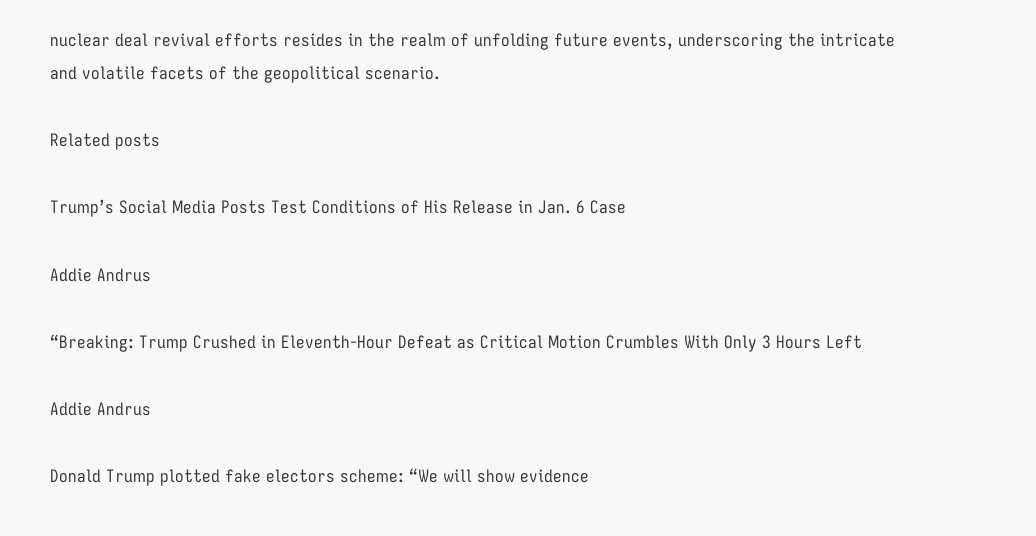nuclear deal revival efforts resides in the realm of unfolding future events, underscoring the intricate and volatile facets of the geopolitical scenario.

Related posts

Trump’s Social Media Posts Test Conditions of His Release in Jan. 6 Case

Addie Andrus

“Breaking: Trump Crushed in Eleventh-Hour Defeat as Critical Motion Crumbles With Only 3 Hours Left

Addie Andrus

Donald Trump plotted fake electors scheme: “We will show evidence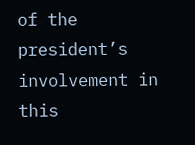of the president’s involvement in this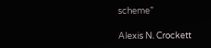scheme”

Alexis N. Crockett